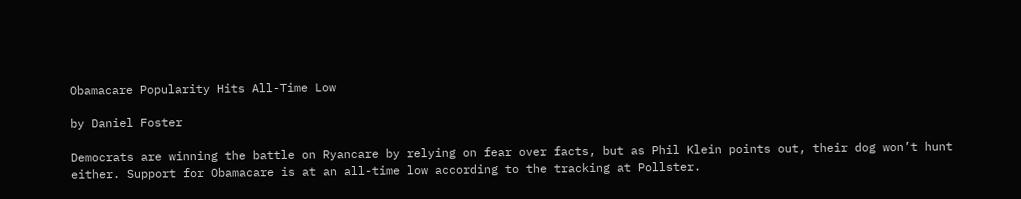Obamacare Popularity Hits All-Time Low

by Daniel Foster

Democrats are winning the battle on Ryancare by relying on fear over facts, but as Phil Klein points out, their dog won’t hunt either. Support for Obamacare is at an all-time low according to the tracking at Pollster.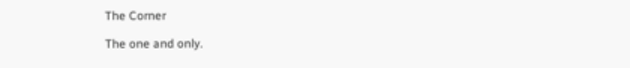The Corner

The one and only.